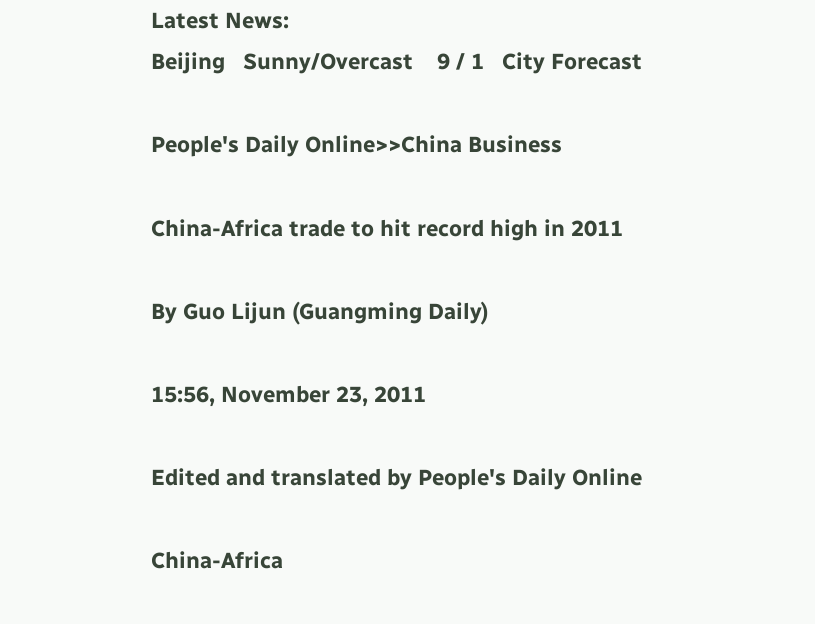Latest News:
Beijing   Sunny/Overcast    9 / 1   City Forecast

People's Daily Online>>China Business

China-Africa trade to hit record high in 2011

By Guo Lijun (Guangming Daily)

15:56, November 23, 2011

Edited and translated by People's Daily Online

China-Africa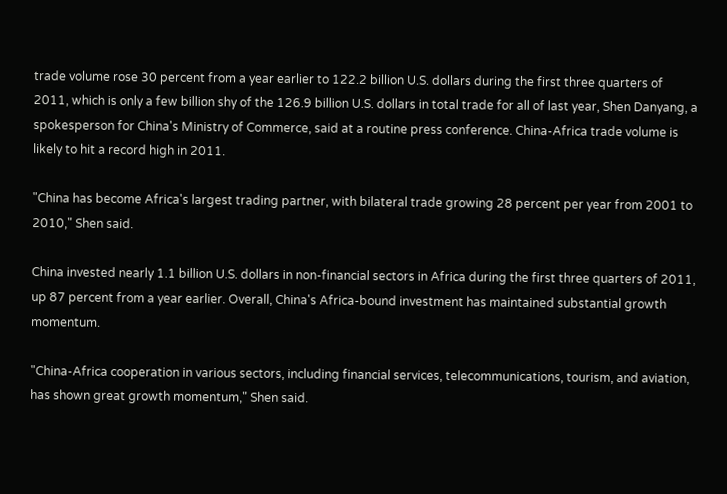trade volume rose 30 percent from a year earlier to 122.2 billion U.S. dollars during the first three quarters of 2011, which is only a few billion shy of the 126.9 billion U.S. dollars in total trade for all of last year, Shen Danyang, a spokesperson for China's Ministry of Commerce, said at a routine press conference. China-Africa trade volume is likely to hit a record high in 2011.

"China has become Africa's largest trading partner, with bilateral trade growing 28 percent per year from 2001 to 2010," Shen said.

China invested nearly 1.1 billion U.S. dollars in non-financial sectors in Africa during the first three quarters of 2011, up 87 percent from a year earlier. Overall, China's Africa-bound investment has maintained substantial growth momentum.

"China-Africa cooperation in various sectors, including financial services, telecommunications, tourism, and aviation, has shown great growth momentum," Shen said.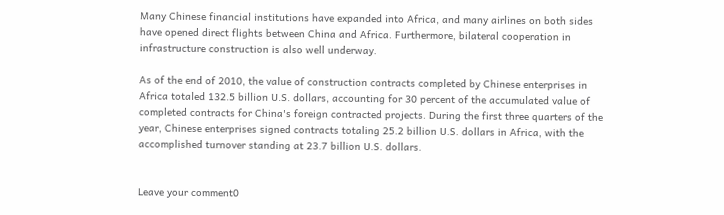Many Chinese financial institutions have expanded into Africa, and many airlines on both sides have opened direct flights between China and Africa. Furthermore, bilateral cooperation in infrastructure construction is also well underway.

As of the end of 2010, the value of construction contracts completed by Chinese enterprises in Africa totaled 132.5 billion U.S. dollars, accounting for 30 percent of the accumulated value of completed contracts for China's foreign contracted projects. During the first three quarters of the year, Chinese enterprises signed contracts totaling 25.2 billion U.S. dollars in Africa, with the accomplished turnover standing at 23.7 billion U.S. dollars.


Leave your comment0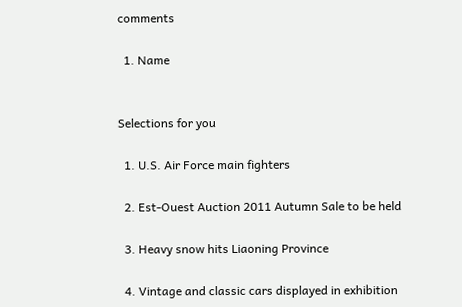comments

  1. Name


Selections for you

  1. U.S. Air Force main fighters

  2. Est-Ouest Auction 2011 Autumn Sale to be held

  3. Heavy snow hits Liaoning Province

  4. Vintage and classic cars displayed in exhibition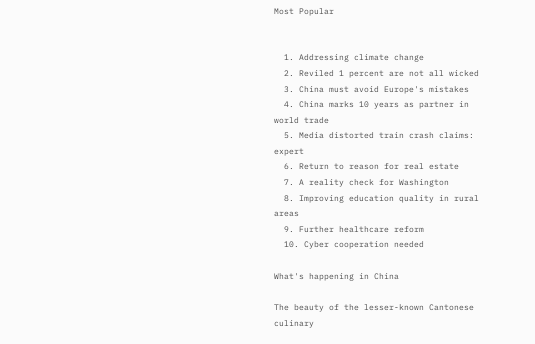Most Popular


  1. Addressing climate change
  2. Reviled 1 percent are not all wicked
  3. China must avoid Europe's mistakes
  4. China marks 10 years as partner in world trade
  5. Media distorted train crash claims: expert
  6. Return to reason for real estate
  7. A reality check for Washington
  8. Improving education quality in rural areas
  9. Further healthcare reform
  10. Cyber cooperation needed

What's happening in China

The beauty of the lesser-known Cantonese culinary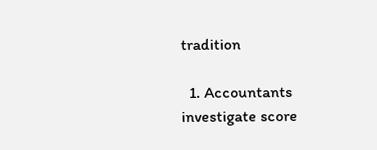tradition

  1. Accountants investigate score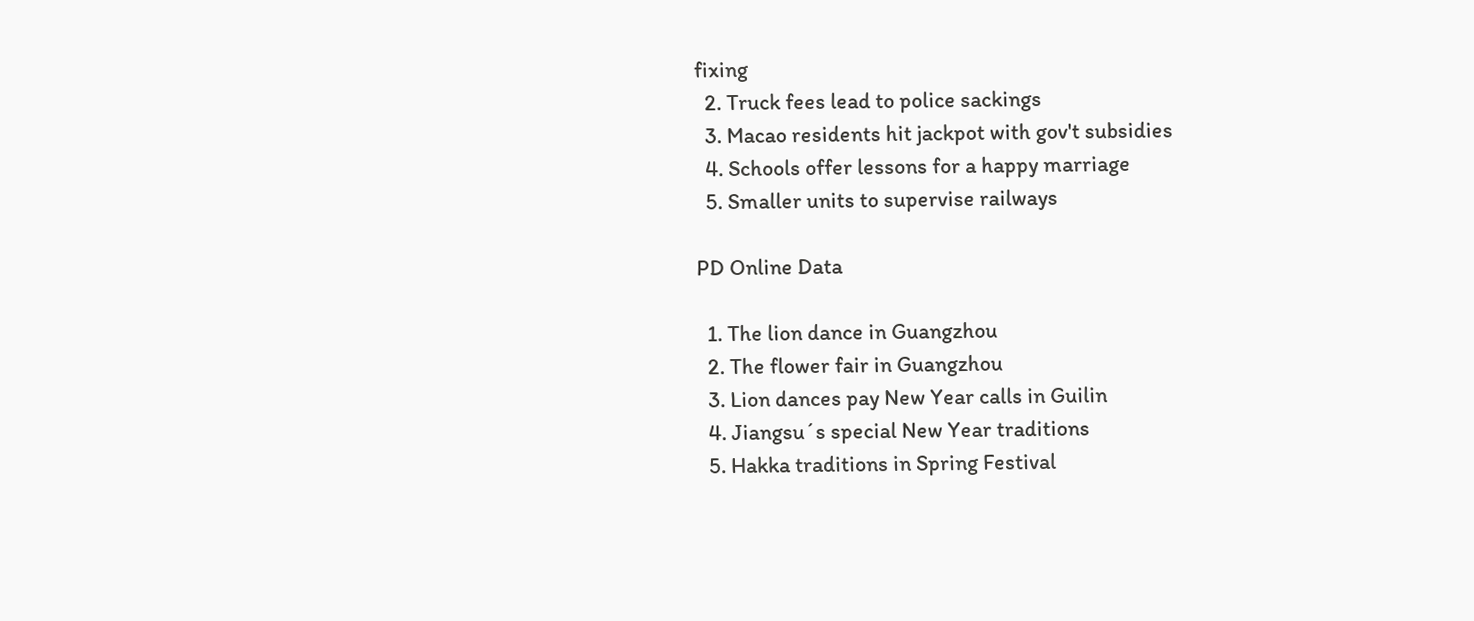fixing
  2. Truck fees lead to police sackings
  3. Macao residents hit jackpot with gov't subsidies
  4. Schools offer lessons for a happy marriage
  5. Smaller units to supervise railways

PD Online Data

  1. The lion dance in Guangzhou
  2. The flower fair in Guangzhou
  3. Lion dances pay New Year calls in Guilin
  4. Jiangsu´s special New Year traditions
  5. Hakka traditions in Spring Festival